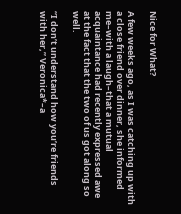Nice for What?

A few weeks ago, as I was catching up with a close friend over dinner, she informed me–with a laugh–that a mutual acquaintance had recently expressed awe at the fact that the two of us got along so well.

“I don’t understand how you’re friends with her,” Veronica*–a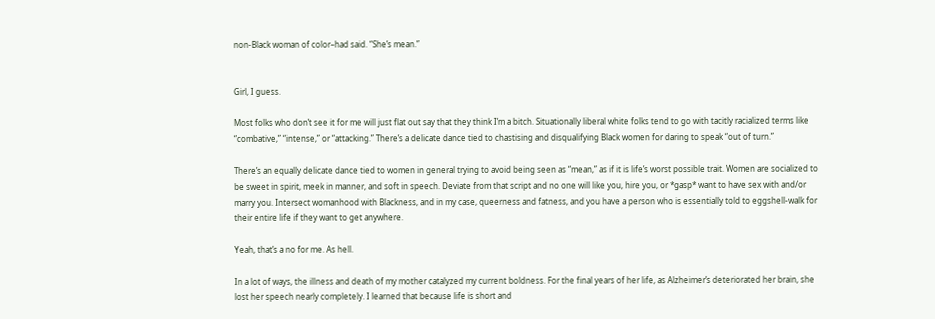non-Black woman of color–had said. “She’s mean.”


Girl, I guess.

Most folks who don’t see it for me will just flat out say that they think I’m a bitch. Situationally liberal white folks tend to go with tacitly racialized terms like “combative,” “intense,” or “attacking.” There’s a delicate dance tied to chastising and disqualifying Black women for daring to speak “out of turn.”

There’s an equally delicate dance tied to women in general trying to avoid being seen as “mean,” as if it is life’s worst possible trait. Women are socialized to be sweet in spirit, meek in manner, and soft in speech. Deviate from that script and no one will like you, hire you, or *gasp* want to have sex with and/or marry you. Intersect womanhood with Blackness, and in my case, queerness and fatness, and you have a person who is essentially told to eggshell-walk for their entire life if they want to get anywhere.

Yeah, that’s a no for me. As hell.

In a lot of ways, the illness and death of my mother catalyzed my current boldness. For the final years of her life, as Alzheimer’s deteriorated her brain, she lost her speech nearly completely. I learned that because life is short and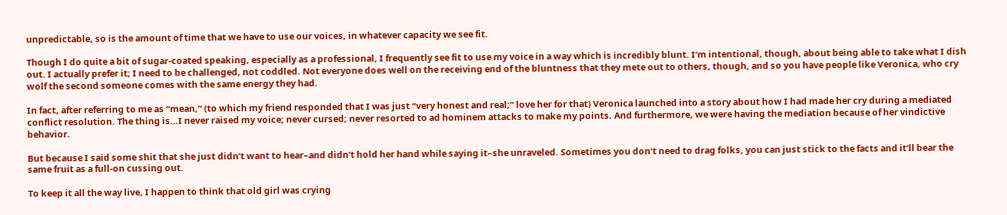unpredictable, so is the amount of time that we have to use our voices, in whatever capacity we see fit.

Though I do quite a bit of sugar-coated speaking, especially as a professional, I frequently see fit to use my voice in a way which is incredibly blunt. I’m intentional, though, about being able to take what I dish out. I actually prefer it; I need to be challenged, not coddled. Not everyone does well on the receiving end of the bluntness that they mete out to others, though, and so you have people like Veronica, who cry wolf the second someone comes with the same energy they had.

In fact, after referring to me as “mean,” (to which my friend responded that I was just “very honest and real;” love her for that) Veronica launched into a story about how I had made her cry during a mediated conflict resolution. The thing is…I never raised my voice; never cursed; never resorted to ad hominem attacks to make my points. And furthermore, we were having the mediation because of her vindictive behavior.

But because I said some shit that she just didn’t want to hear–and didn’t hold her hand while saying it–she unraveled. Sometimes you don’t need to drag folks, you can just stick to the facts and it’ll bear the same fruit as a full-on cussing out.

To keep it all the way live, I happen to think that old girl was crying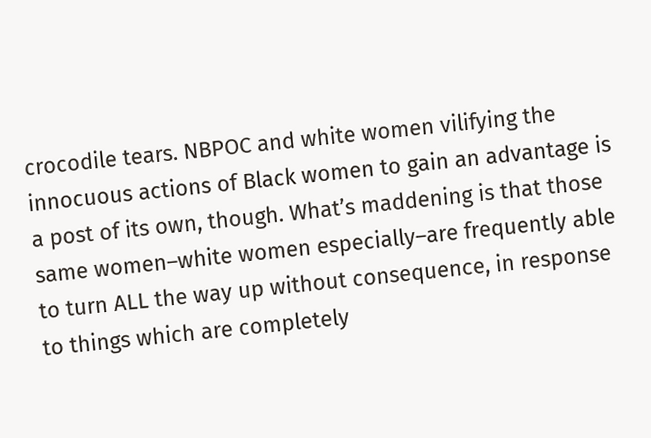crocodile tears. NBPOC and white women vilifying the innocuous actions of Black women to gain an advantage is a post of its own, though. What’s maddening is that those same women–white women especially–are frequently able to turn ALL the way up without consequence, in response to things which are completely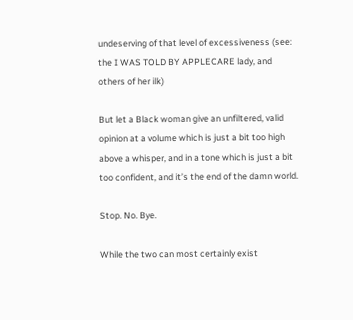undeserving of that level of excessiveness (see: the I WAS TOLD BY APPLECARE lady, and others of her ilk)

But let a Black woman give an unfiltered, valid opinion at a volume which is just a bit too high above a whisper, and in a tone which is just a bit too confident, and it’s the end of the damn world.

Stop. No. Bye.

While the two can most certainly exist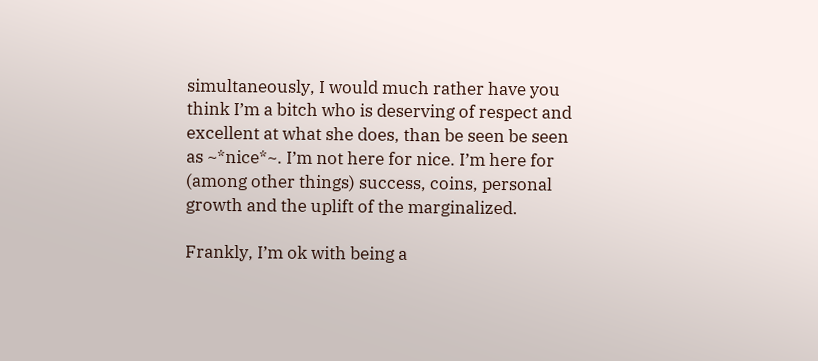simultaneously, I would much rather have you think I’m a bitch who is deserving of respect and excellent at what she does, than be seen be seen as ~*nice*~. I’m not here for nice. I’m here for (among other things) success, coins, personal growth and the uplift of the marginalized.

Frankly, I’m ok with being a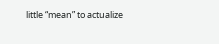little “mean” to actualize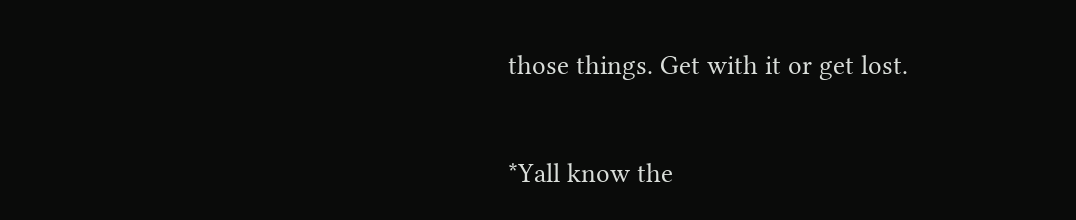those things. Get with it or get lost.

*Yall know the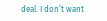deal. I don’t want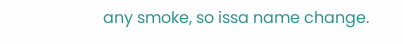any smoke, so issa name change.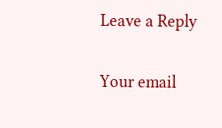Leave a Reply

Your email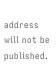address will not be published.